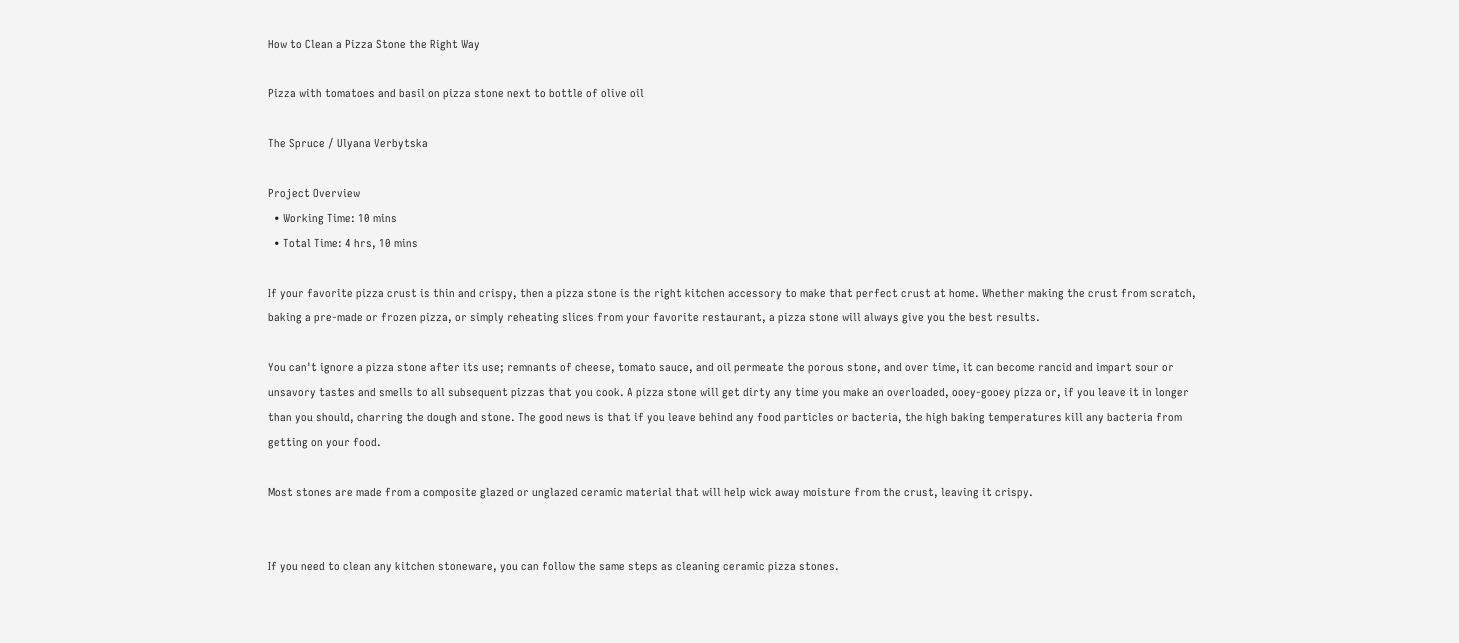How to Clean a Pizza Stone the Right Way

Pizza with tomatoes and basil on pizza stone next to bottle of olive oil

The Spruce / Ulyana Verbytska

Project Overview
  • Working Time: 10 mins
  • Total Time: 4 hrs, 10 mins

If your favorite pizza crust is thin and crispy, then a pizza stone is the right kitchen accessory to make that perfect crust at home. Whether making the crust from scratch, baking a pre-made or frozen pizza, or simply reheating slices from your favorite restaurant, a pizza stone will always give you the best results.

You can't ignore a pizza stone after its use; remnants of cheese, tomato sauce, and oil permeate the porous stone, and over time, it can become rancid and impart sour or unsavory tastes and smells to all subsequent pizzas that you cook. A pizza stone will get dirty any time you make an overloaded, ooey-gooey pizza or, if you leave it in longer than you should, charring the dough and stone. The good news is that if you leave behind any food particles or bacteria, the high baking temperatures kill any bacteria from getting on your food.

Most stones are made from a composite glazed or unglazed ceramic material that will help wick away moisture from the crust, leaving it crispy.


If you need to clean any kitchen stoneware, you can follow the same steps as cleaning ceramic pizza stones.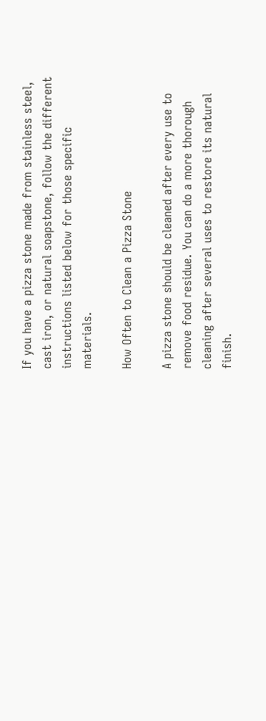If you have a pizza stone made from stainless steel, cast iron, or natural soapstone, follow the different instructions listed below for those specific materials.

How Often to Clean a Pizza Stone

A pizza stone should be cleaned after every use to remove food residue. You can do a more thorough cleaning after several uses to restore its natural finish.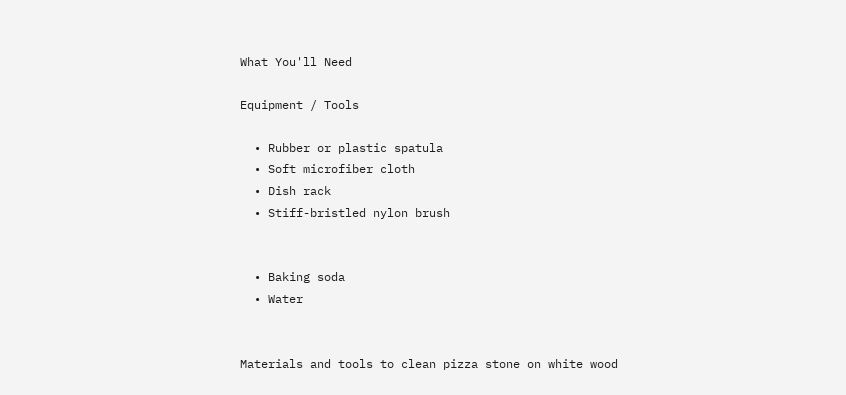What You'll Need

Equipment / Tools

  • Rubber or plastic spatula
  • Soft microfiber cloth
  • Dish rack
  • Stiff-bristled nylon brush


  • Baking soda
  • Water


Materials and tools to clean pizza stone on white wood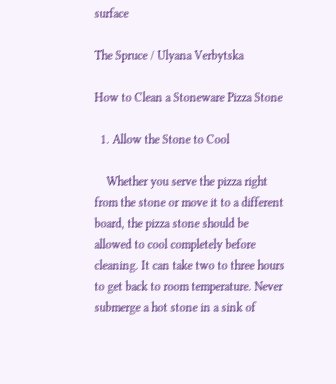surface

The Spruce / Ulyana Verbytska

How to Clean a Stoneware Pizza Stone

  1. Allow the Stone to Cool

    Whether you serve the pizza right from the stone or move it to a different board, the pizza stone should be allowed to cool completely before cleaning. It can take two to three hours to get back to room temperature. Never submerge a hot stone in a sink of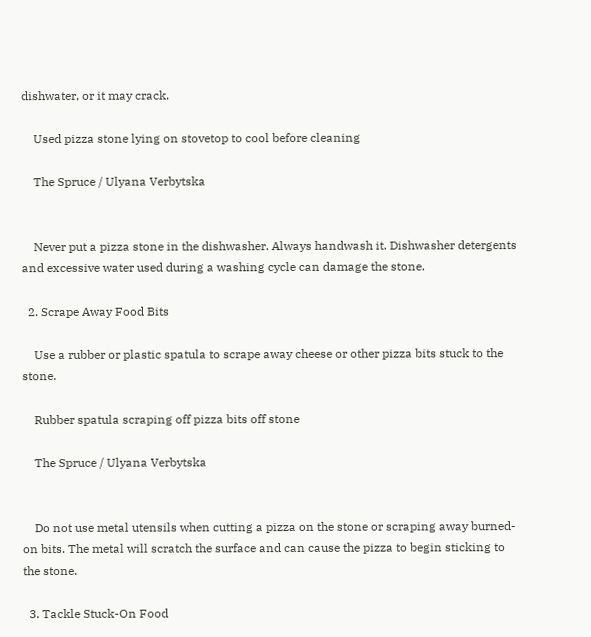dishwater, or it may crack.

    Used pizza stone lying on stovetop to cool before cleaning

    The Spruce / Ulyana Verbytska


    Never put a pizza stone in the dishwasher. Always handwash it. Dishwasher detergents and excessive water used during a washing cycle can damage the stone.

  2. Scrape Away Food Bits

    Use a rubber or plastic spatula to scrape away cheese or other pizza bits stuck to the stone.

    Rubber spatula scraping off pizza bits off stone

    The Spruce / Ulyana Verbytska


    Do not use metal utensils when cutting a pizza on the stone or scraping away burned-on bits. The metal will scratch the surface and can cause the pizza to begin sticking to the stone.

  3. Tackle Stuck-On Food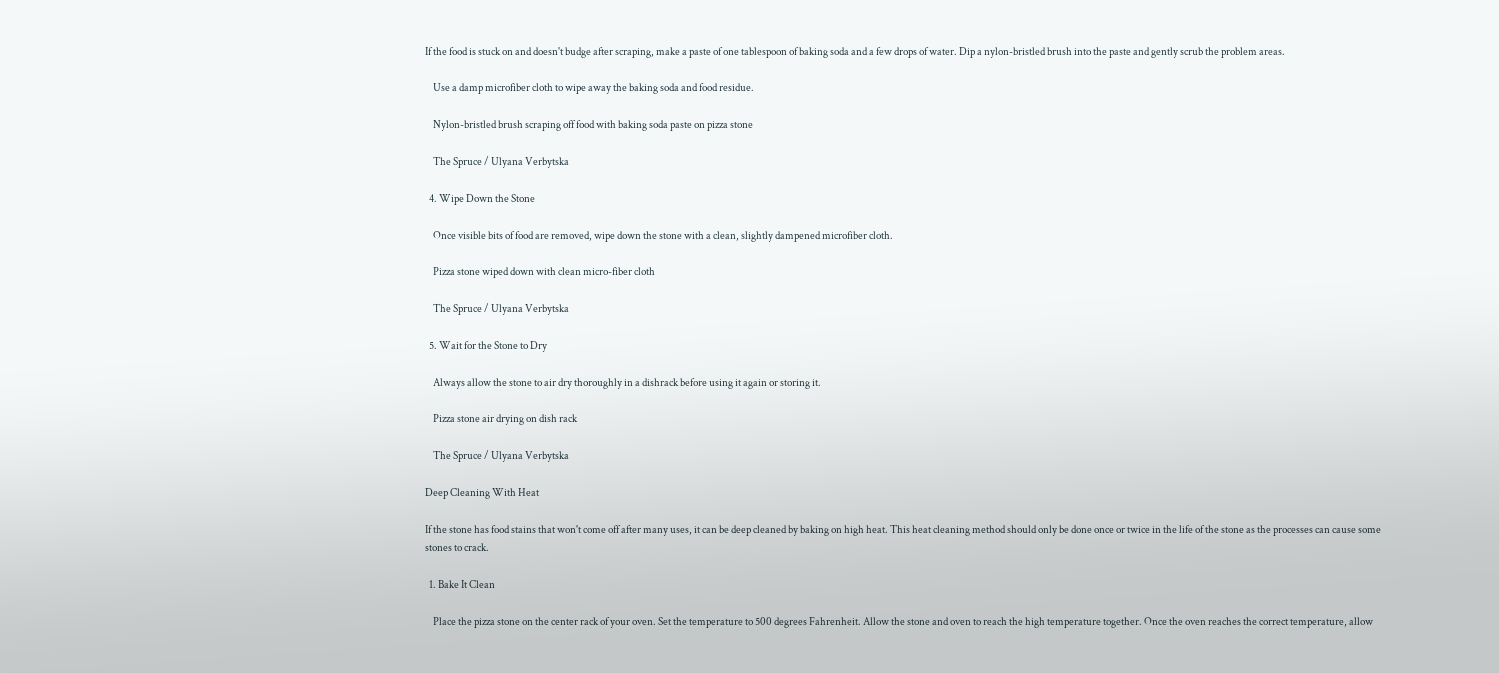If the food is stuck on and doesn't budge after scraping, make a paste of one tablespoon of baking soda and a few drops of water. Dip a nylon-bristled brush into the paste and gently scrub the problem areas.

    Use a damp microfiber cloth to wipe away the baking soda and food residue.

    Nylon-bristled brush scraping off food with baking soda paste on pizza stone

    The Spruce / Ulyana Verbytska

  4. Wipe Down the Stone

    Once visible bits of food are removed, wipe down the stone with a clean, slightly dampened microfiber cloth.

    Pizza stone wiped down with clean micro-fiber cloth

    The Spruce / Ulyana Verbytska

  5. Wait for the Stone to Dry

    Always allow the stone to air dry thoroughly in a dishrack before using it again or storing it.

    Pizza stone air drying on dish rack

    The Spruce / Ulyana Verbytska

Deep Cleaning With Heat

If the stone has food stains that won't come off after many uses, it can be deep cleaned by baking on high heat. This heat cleaning method should only be done once or twice in the life of the stone as the processes can cause some stones to crack.

  1. Bake It Clean

    Place the pizza stone on the center rack of your oven. Set the temperature to 500 degrees Fahrenheit. Allow the stone and oven to reach the high temperature together. Once the oven reaches the correct temperature, allow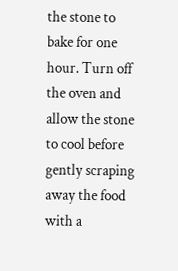the stone to bake for one hour. Turn off the oven and allow the stone to cool before gently scraping away the food with a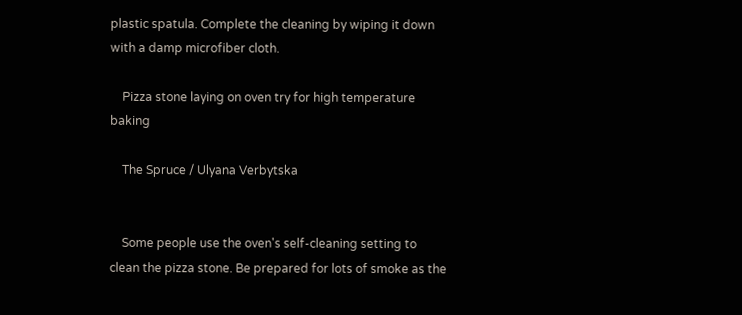plastic spatula. Complete the cleaning by wiping it down with a damp microfiber cloth.

    Pizza stone laying on oven try for high temperature baking

    The Spruce / Ulyana Verbytska


    Some people use the oven's self-cleaning setting to clean the pizza stone. Be prepared for lots of smoke as the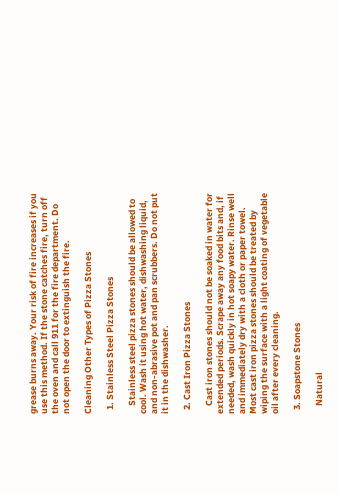grease burns away. Your risk of fire increases if you use this method. If the stone catches fire, turn off the oven and call 911 for the fire department. Do not open the door to extinguish the fire.

Cleaning Other Types of Pizza Stones

  1. Stainless Steel Pizza Stones

    Stainless steel pizza stones should be allowed to cool. Wash it using hot water, dishwashing liquid, and non-abrasive pot and pan scrubbers. Do not put it in the dishwasher.

  2. Cast Iron Pizza Stones

    Cast iron stones should not be soaked in water for extended periods. Scrape away any food bits and, if needed, wash quickly in hot soapy water. Rinse well and immediately dry with a cloth or paper towel. Most cast iron pizza stones should be treated by wiping the surface with a light coating of vegetable oil after every cleaning.

  3. Soapstone Stones

    Natural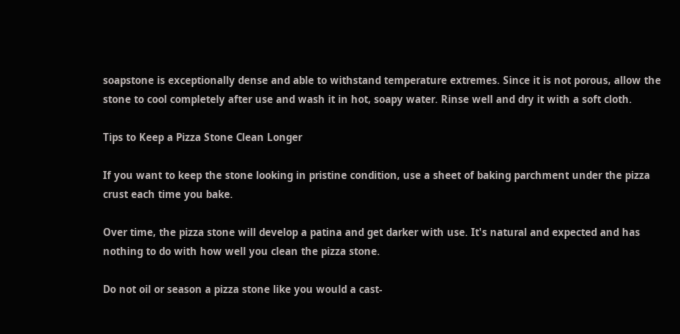soapstone is exceptionally dense and able to withstand temperature extremes. Since it is not porous, allow the stone to cool completely after use and wash it in hot, soapy water. Rinse well and dry it with a soft cloth.

Tips to Keep a Pizza Stone Clean Longer

If you want to keep the stone looking in pristine condition, use a sheet of baking parchment under the pizza crust each time you bake.

Over time, the pizza stone will develop a patina and get darker with use. It's natural and expected and has nothing to do with how well you clean the pizza stone.

Do not oil or season a pizza stone like you would a cast-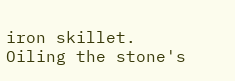iron skillet. Oiling the stone's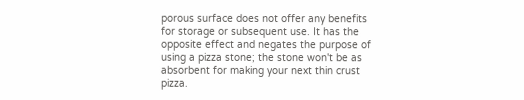porous surface does not offer any benefits for storage or subsequent use. It has the opposite effect and negates the purpose of using a pizza stone; the stone won't be as absorbent for making your next thin crust pizza.